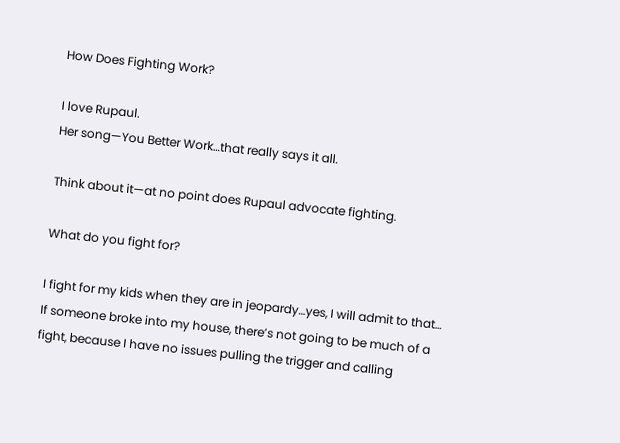How Does Fighting Work?

I love Rupaul.
Her song—You Better Work…that really says it all.

Think about it—at no point does Rupaul advocate fighting.

What do you fight for?

I fight for my kids when they are in jeopardy…yes, I will admit to that…
If someone broke into my house, there’s not going to be much of a fight, because I have no issues pulling the trigger and calling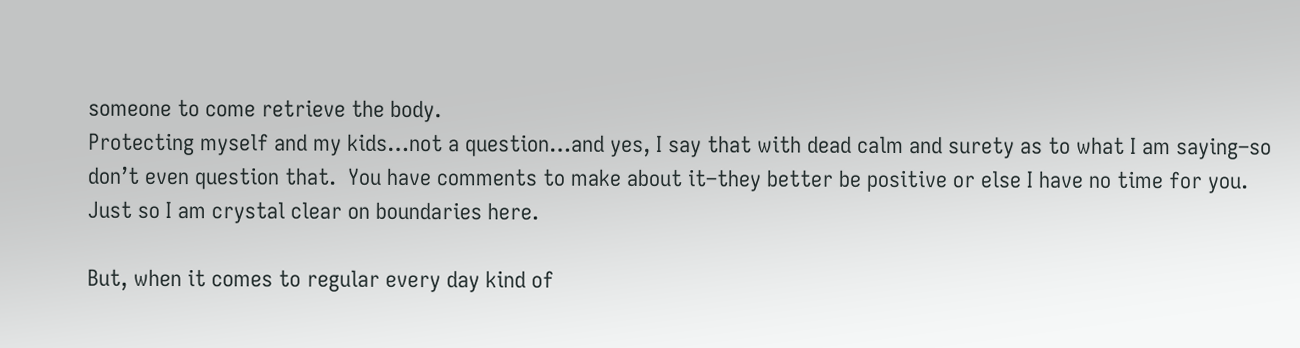someone to come retrieve the body.
Protecting myself and my kids…not a question…and yes, I say that with dead calm and surety as to what I am saying–so don’t even question that.  You have comments to make about it–they better be positive or else I have no time for you.  Just so I am crystal clear on boundaries here.

But, when it comes to regular every day kind of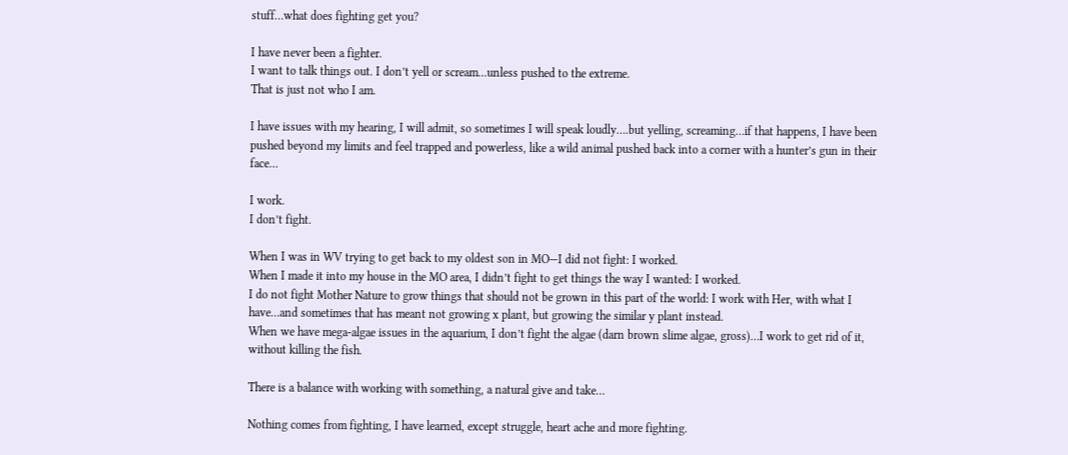stuff…what does fighting get you?

I have never been a fighter.
I want to talk things out. I don’t yell or scream…unless pushed to the extreme.
That is just not who I am.

I have issues with my hearing, I will admit, so sometimes I will speak loudly….but yelling, screaming…if that happens, I have been pushed beyond my limits and feel trapped and powerless, like a wild animal pushed back into a corner with a hunter’s gun in their face…

I work.
I don’t fight.

When I was in WV trying to get back to my oldest son in MO—I did not fight: I worked.
When I made it into my house in the MO area, I didn’t fight to get things the way I wanted: I worked.
I do not fight Mother Nature to grow things that should not be grown in this part of the world: I work with Her, with what I have…and sometimes that has meant not growing x plant, but growing the similar y plant instead.
When we have mega-algae issues in the aquarium, I don’t fight the algae (darn brown slime algae, gross)…I work to get rid of it, without killing the fish.

There is a balance with working with something, a natural give and take…

Nothing comes from fighting, I have learned, except struggle, heart ache and more fighting.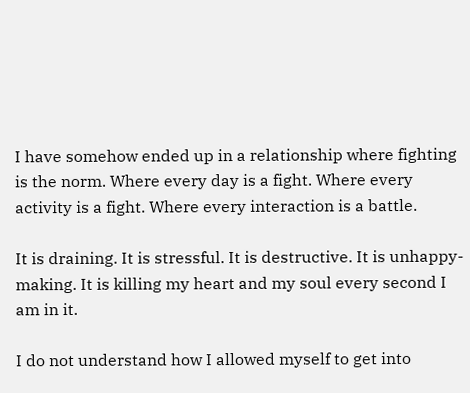I have somehow ended up in a relationship where fighting is the norm. Where every day is a fight. Where every activity is a fight. Where every interaction is a battle.

It is draining. It is stressful. It is destructive. It is unhappy-making. It is killing my heart and my soul every second I am in it.

I do not understand how I allowed myself to get into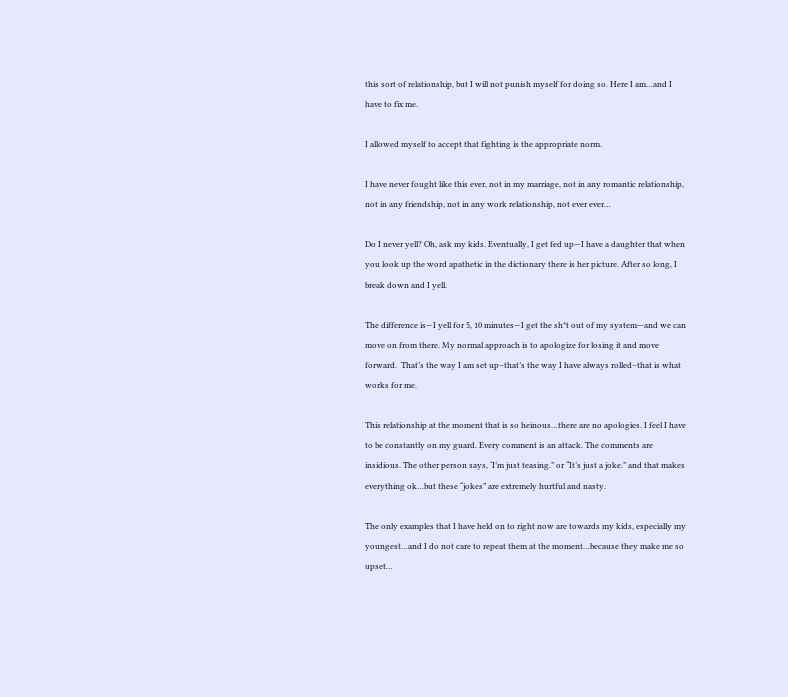this sort of relationship, but I will not punish myself for doing so. Here I am…and I have to fix me.

I allowed myself to accept that fighting is the appropriate norm.

I have never fought like this ever, not in my marriage, not in any romantic relationship, not in any friendship, not in any work relationship, not ever ever…

Do I never yell? Oh, ask my kids. Eventually, I get fed up—I have a daughter that when you look up the word apathetic in the dictionary there is her picture. After so long, I break down and I yell.

The difference is—I yell for 5, 10 minutes—I get the sh*t out of my system—and we can move on from there. My normal approach is to apologize for losing it and move forward.  That’s the way I am set up–that’s the way I have always rolled–that is what works for me.

This relationship at the moment that is so heinous…there are no apologies. I feel I have to be constantly on my guard. Every comment is an attack. The comments are insidious. The other person says, ‘I’m just teasing.” or “It’s just a joke.” and that makes everything ok…but these “jokes” are extremely hurtful and nasty.

The only examples that I have held on to right now are towards my kids, especially my youngest…and I do not care to repeat them at the moment…because they make me so upset…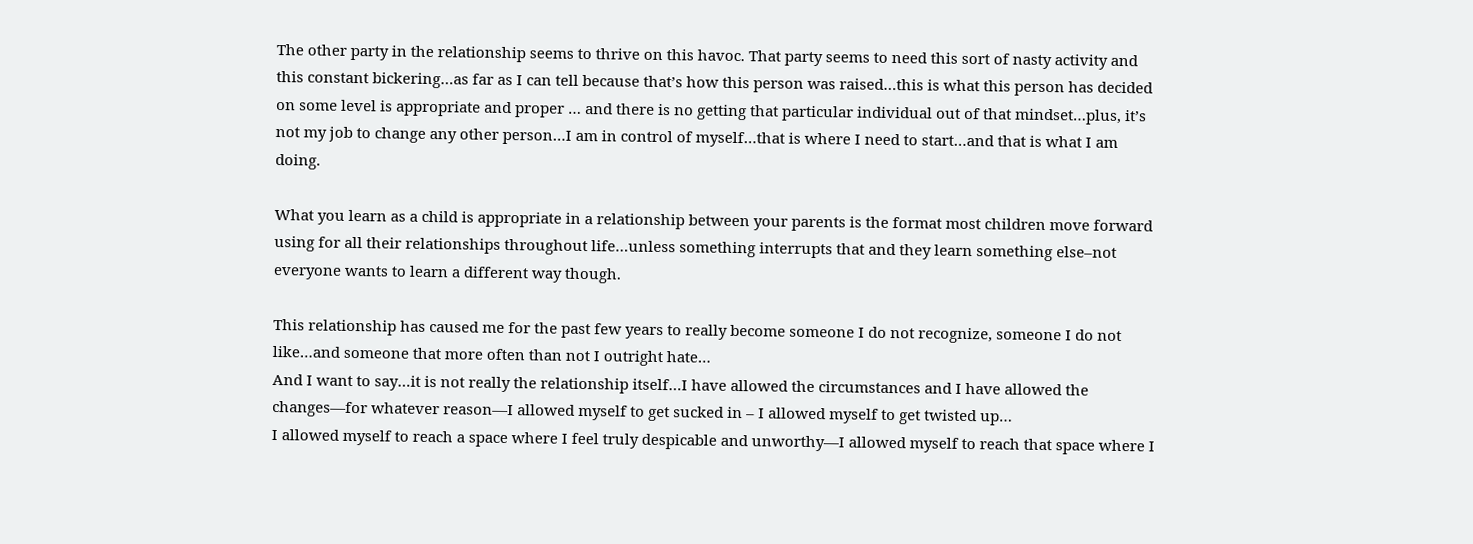The other party in the relationship seems to thrive on this havoc. That party seems to need this sort of nasty activity and this constant bickering…as far as I can tell because that’s how this person was raised…this is what this person has decided on some level is appropriate and proper … and there is no getting that particular individual out of that mindset…plus, it’s not my job to change any other person…I am in control of myself…that is where I need to start…and that is what I am doing.

What you learn as a child is appropriate in a relationship between your parents is the format most children move forward using for all their relationships throughout life…unless something interrupts that and they learn something else–not everyone wants to learn a different way though.

This relationship has caused me for the past few years to really become someone I do not recognize, someone I do not like…and someone that more often than not I outright hate…
And I want to say…it is not really the relationship itself…I have allowed the circumstances and I have allowed the changes—for whatever reason—I allowed myself to get sucked in – I allowed myself to get twisted up…
I allowed myself to reach a space where I feel truly despicable and unworthy—I allowed myself to reach that space where I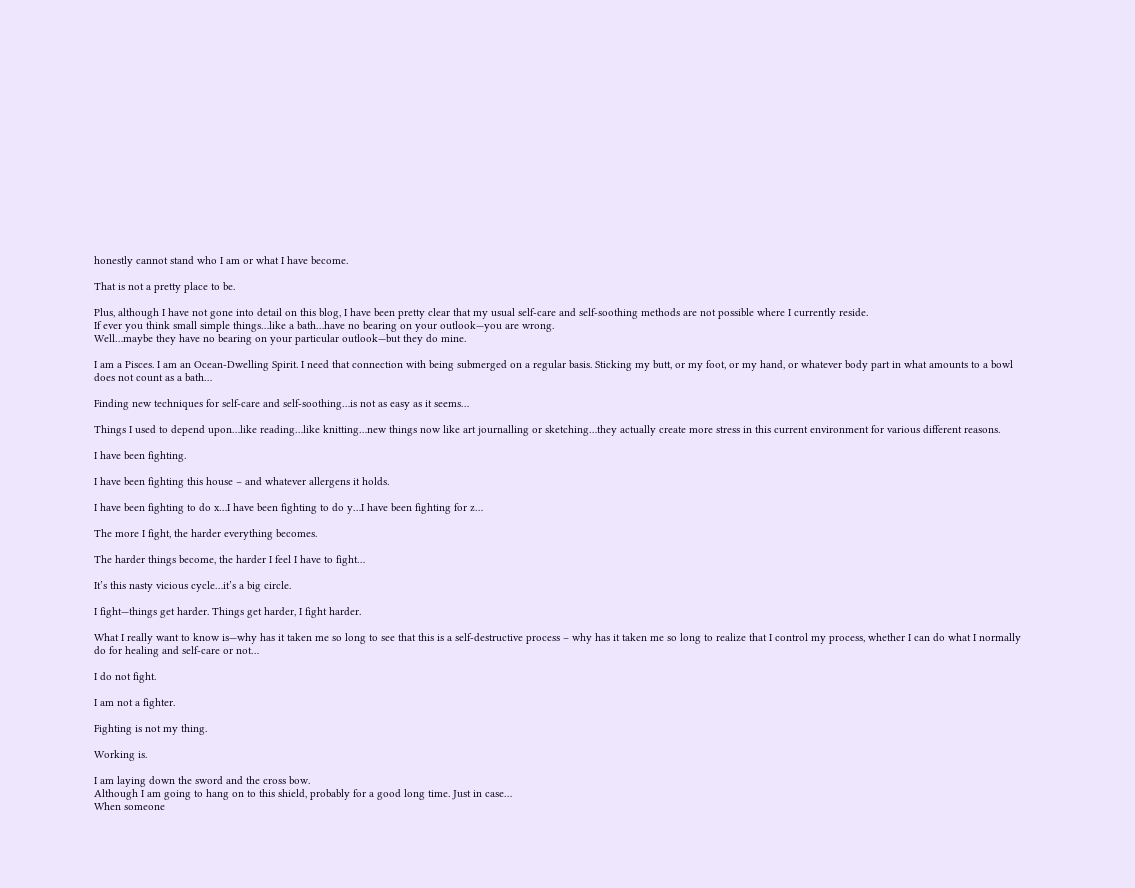honestly cannot stand who I am or what I have become.

That is not a pretty place to be.

Plus, although I have not gone into detail on this blog, I have been pretty clear that my usual self-care and self-soothing methods are not possible where I currently reside.
If ever you think small simple things…like a bath…have no bearing on your outlook—you are wrong.
Well…maybe they have no bearing on your particular outlook—but they do mine.

I am a Pisces. I am an Ocean-Dwelling Spirit. I need that connection with being submerged on a regular basis. Sticking my butt, or my foot, or my hand, or whatever body part in what amounts to a bowl does not count as a bath…

Finding new techniques for self-care and self-soothing…is not as easy as it seems…

Things I used to depend upon…like reading…like knitting…new things now like art journalling or sketching…they actually create more stress in this current environment for various different reasons.

I have been fighting.

I have been fighting this house – and whatever allergens it holds.

I have been fighting to do x…I have been fighting to do y…I have been fighting for z…

The more I fight, the harder everything becomes.

The harder things become, the harder I feel I have to fight…

It’s this nasty vicious cycle…it’s a big circle.

I fight—things get harder. Things get harder, I fight harder.

What I really want to know is—why has it taken me so long to see that this is a self-destructive process – why has it taken me so long to realize that I control my process, whether I can do what I normally do for healing and self-care or not…

I do not fight.

I am not a fighter.

Fighting is not my thing.

Working is.

I am laying down the sword and the cross bow.
Although I am going to hang on to this shield, probably for a good long time. Just in case…
When someone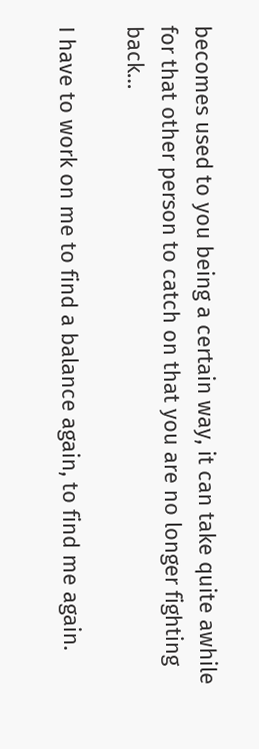becomes used to you being a certain way, it can take quite awhile for that other person to catch on that you are no longer fighting back…

I have to work on me to find a balance again, to find me again.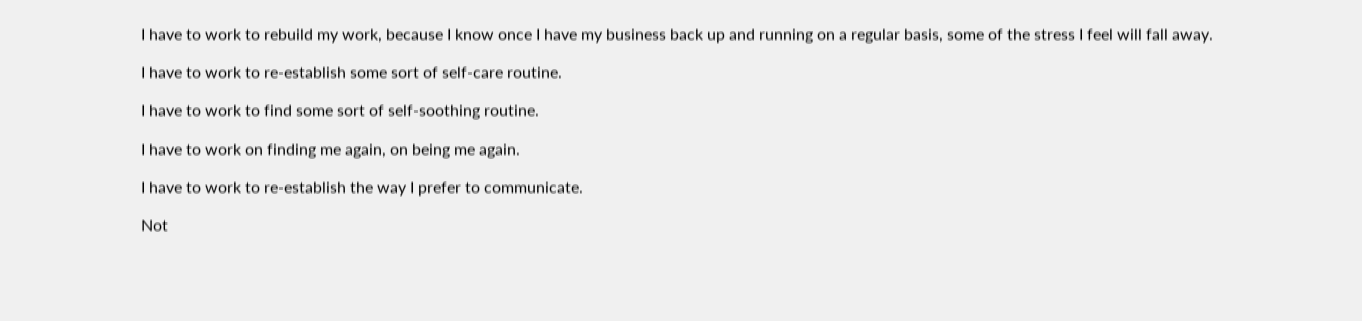I have to work to rebuild my work, because I know once I have my business back up and running on a regular basis, some of the stress I feel will fall away.

I have to work to re-establish some sort of self-care routine.

I have to work to find some sort of self-soothing routine.

I have to work on finding me again, on being me again.

I have to work to re-establish the way I prefer to communicate.

Not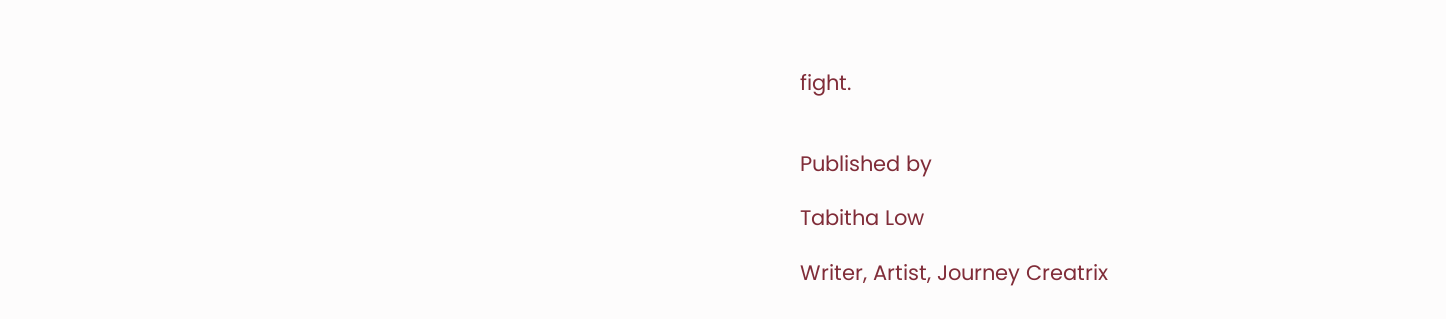fight.


Published by

Tabitha Low

Writer, Artist, Journey Creatrix